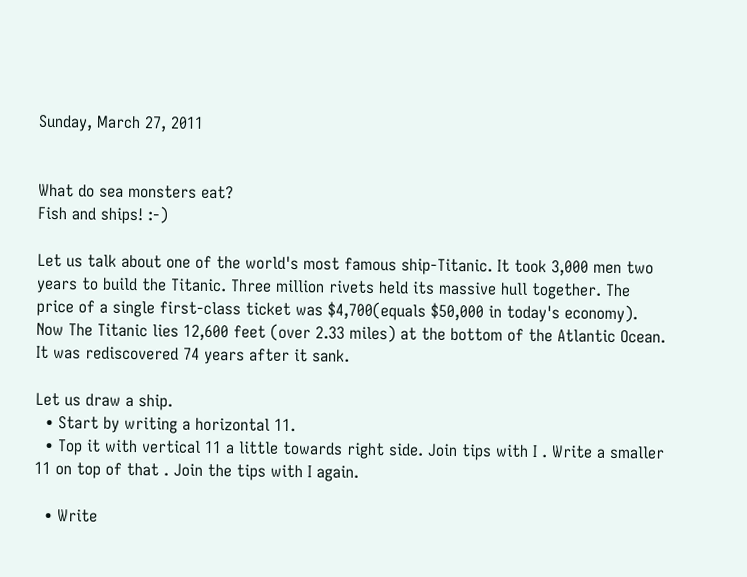Sunday, March 27, 2011


What do sea monsters eat?
Fish and ships! :-)

Let us talk about one of the world's most famous ship-Titanic. It took 3,000 men two years to build the Titanic. Three million rivets held its massive hull together. The price of a single first-class ticket was $4,700(equals $50,000 in today's economy). Now The Titanic lies 12,600 feet (over 2.33 miles) at the bottom of the Atlantic Ocean. It was rediscovered 74 years after it sank.

Let us draw a ship.
  • Start by writing a horizontal 11.
  • Top it with vertical 11 a little towards right side. Join tips with I . Write a smaller 11 on top of that . Join the tips with I again.

  • Write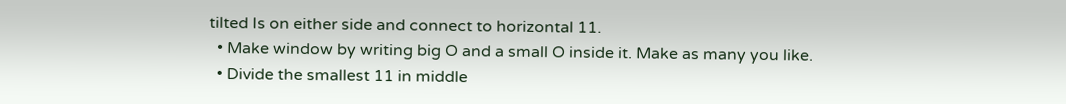tilted Is on either side and connect to horizontal 11.
  • Make window by writing big O and a small O inside it. Make as many you like.
  • Divide the smallest 11 in middle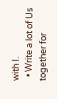with I.
  • Write a lot of Us together for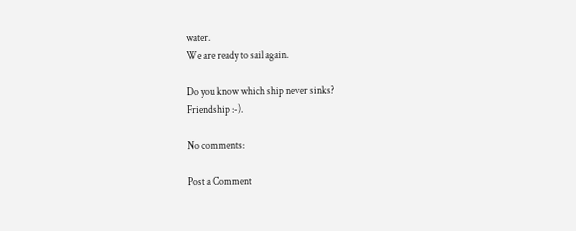water.
We are ready to sail again.

Do you know which ship never sinks?
Friendship :-).

No comments:

Post a Comment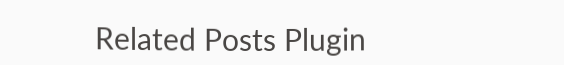Related Posts Plugin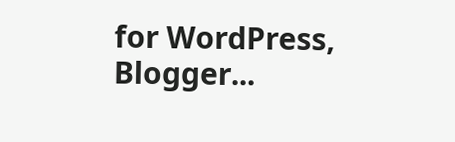for WordPress, Blogger...